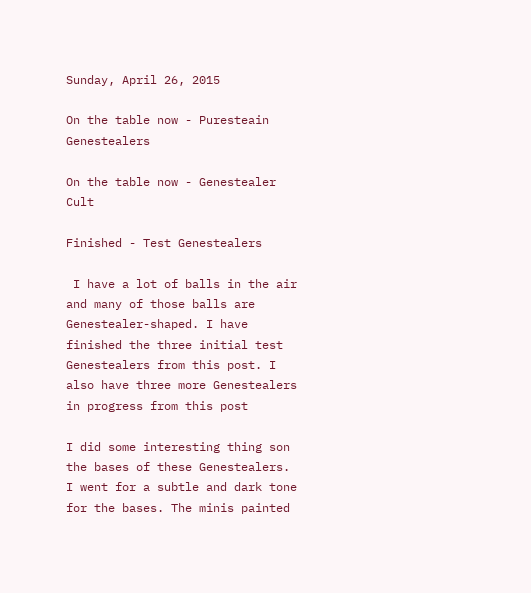Sunday, April 26, 2015

On the table now - Puresteain Genestealers

On the table now - Genestealer Cult

Finished - Test Genestealers

 I have a lot of balls in the air and many of those balls are Genestealer-shaped. I have finished the three initial test Genestealers from this post. I also have three more Genestealers in progress from this post

I did some interesting thing son the bases of these Genestealers. I went for a subtle and dark tone for the bases. The minis painted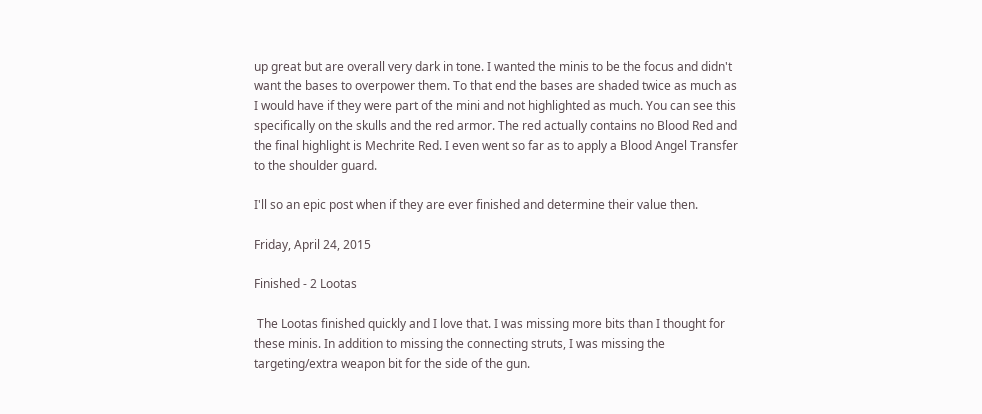up great but are overall very dark in tone. I wanted the minis to be the focus and didn't want the bases to overpower them. To that end the bases are shaded twice as much as I would have if they were part of the mini and not highlighted as much. You can see this specifically on the skulls and the red armor. The red actually contains no Blood Red and the final highlight is Mechrite Red. I even went so far as to apply a Blood Angel Transfer to the shoulder guard.

I'll so an epic post when if they are ever finished and determine their value then.

Friday, April 24, 2015

Finished - 2 Lootas

 The Lootas finished quickly and I love that. I was missing more bits than I thought for these minis. In addition to missing the connecting struts, I was missing the targeting/extra weapon bit for the side of the gun.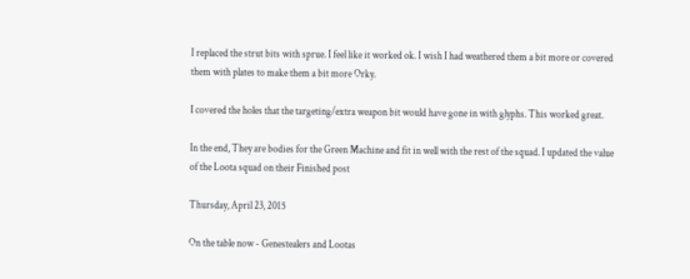I replaced the strut bits with sprue. I feel like it worked ok. I wish I had weathered them a bit more or covered them with plates to make them a bit more Orky.

I covered the holes that the targeting/extra weapon bit would have gone in with glyphs. This worked great.

In the end, They are bodies for the Green Machine and fit in well with the rest of the squad. I updated the value of the Loota squad on their Finished post

Thursday, April 23, 2015

On the table now - Genestealers and Lootas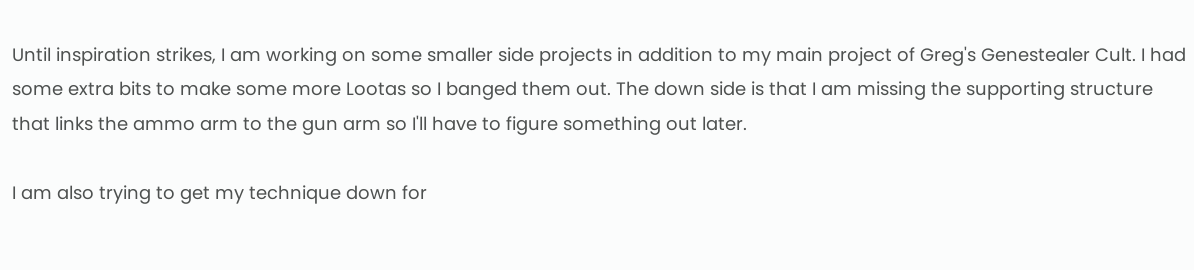Until inspiration strikes, I am working on some smaller side projects in addition to my main project of Greg's Genestealer Cult. I had some extra bits to make some more Lootas so I banged them out. The down side is that I am missing the supporting structure that links the ammo arm to the gun arm so I'll have to figure something out later.

I am also trying to get my technique down for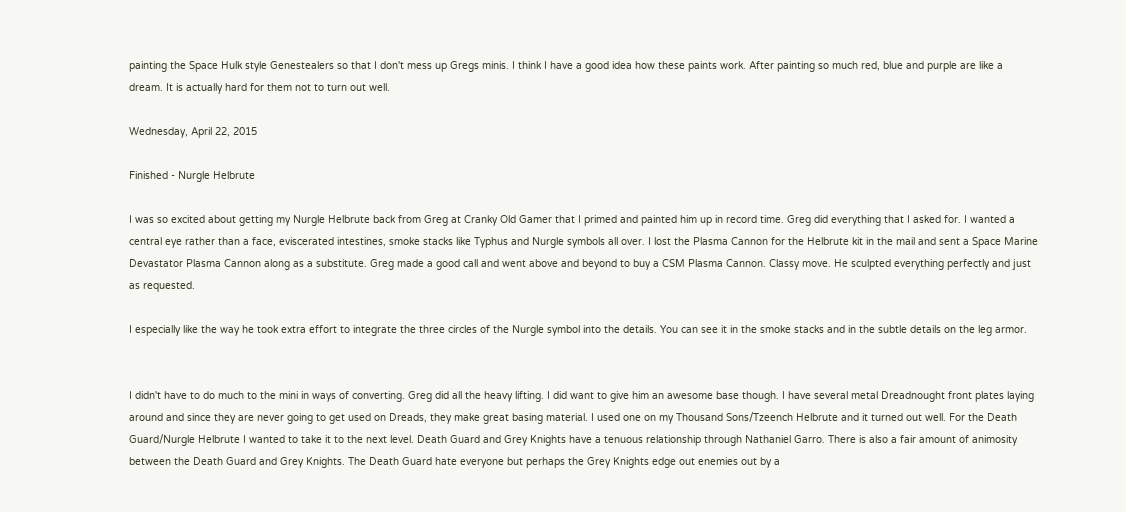painting the Space Hulk style Genestealers so that I don't mess up Gregs minis. I think I have a good idea how these paints work. After painting so much red, blue and purple are like a dream. It is actually hard for them not to turn out well.

Wednesday, April 22, 2015

Finished - Nurgle Helbrute

I was so excited about getting my Nurgle Helbrute back from Greg at Cranky Old Gamer that I primed and painted him up in record time. Greg did everything that I asked for. I wanted a central eye rather than a face, eviscerated intestines, smoke stacks like Typhus and Nurgle symbols all over. I lost the Plasma Cannon for the Helbrute kit in the mail and sent a Space Marine Devastator Plasma Cannon along as a substitute. Greg made a good call and went above and beyond to buy a CSM Plasma Cannon. Classy move. He sculpted everything perfectly and just as requested.

I especially like the way he took extra effort to integrate the three circles of the Nurgle symbol into the details. You can see it in the smoke stacks and in the subtle details on the leg armor.


I didn't have to do much to the mini in ways of converting. Greg did all the heavy lifting. I did want to give him an awesome base though. I have several metal Dreadnought front plates laying around and since they are never going to get used on Dreads, they make great basing material. I used one on my Thousand Sons/Tzeench Helbrute and it turned out well. For the Death Guard/Nurgle Helbrute I wanted to take it to the next level. Death Guard and Grey Knights have a tenuous relationship through Nathaniel Garro. There is also a fair amount of animosity between the Death Guard and Grey Knights. The Death Guard hate everyone but perhaps the Grey Knights edge out enemies out by a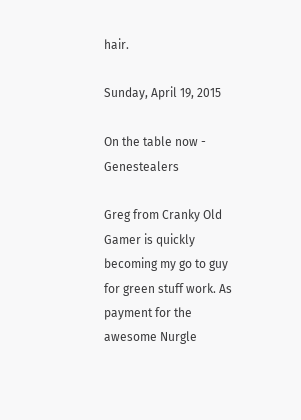hair.

Sunday, April 19, 2015

On the table now - Genestealers

Greg from Cranky Old Gamer is quickly becoming my go to guy for green stuff work. As payment for the awesome Nurgle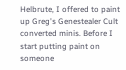Helbrute, I offered to paint up Greg's Genestealer Cult converted minis. Before I start putting paint on someone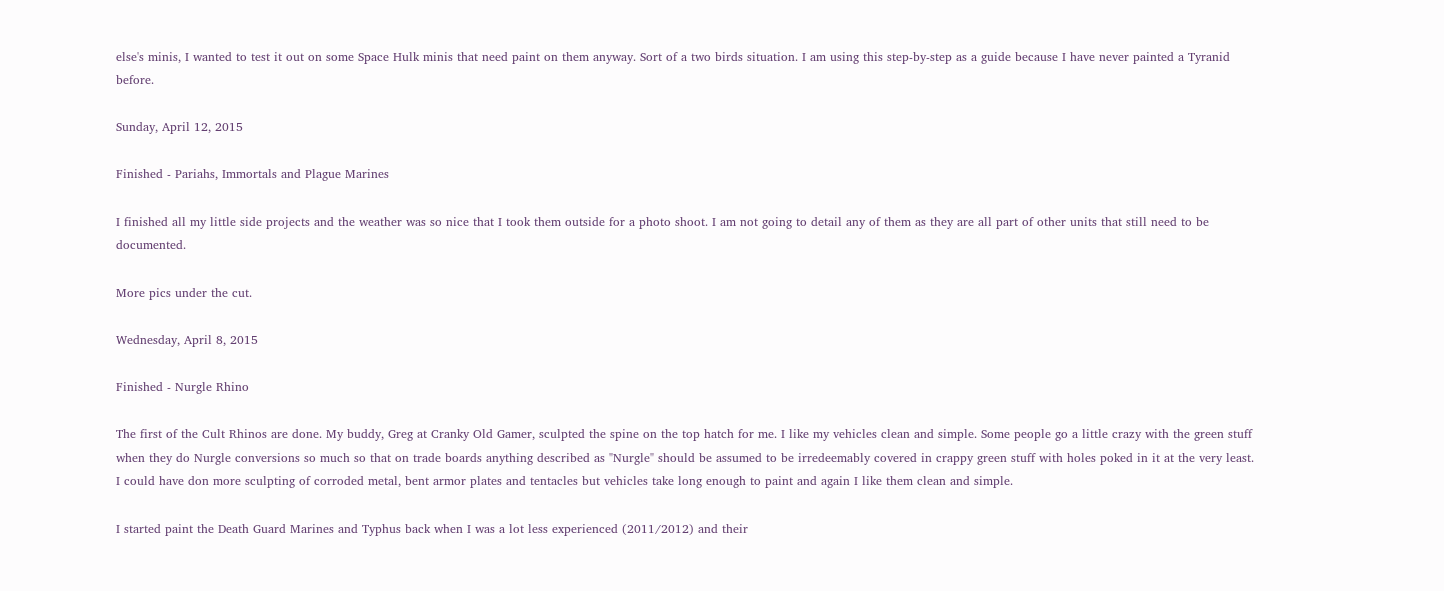else's minis, I wanted to test it out on some Space Hulk minis that need paint on them anyway. Sort of a two birds situation. I am using this step-by-step as a guide because I have never painted a Tyranid before.

Sunday, April 12, 2015

Finished - Pariahs, Immortals and Plague Marines

I finished all my little side projects and the weather was so nice that I took them outside for a photo shoot. I am not going to detail any of them as they are all part of other units that still need to be documented.

More pics under the cut.

Wednesday, April 8, 2015

Finished - Nurgle Rhino

The first of the Cult Rhinos are done. My buddy, Greg at Cranky Old Gamer, sculpted the spine on the top hatch for me. I like my vehicles clean and simple. Some people go a little crazy with the green stuff when they do Nurgle conversions so much so that on trade boards anything described as "Nurgle" should be assumed to be irredeemably covered in crappy green stuff with holes poked in it at the very least. I could have don more sculpting of corroded metal, bent armor plates and tentacles but vehicles take long enough to paint and again I like them clean and simple.

I started paint the Death Guard Marines and Typhus back when I was a lot less experienced (2011/2012) and their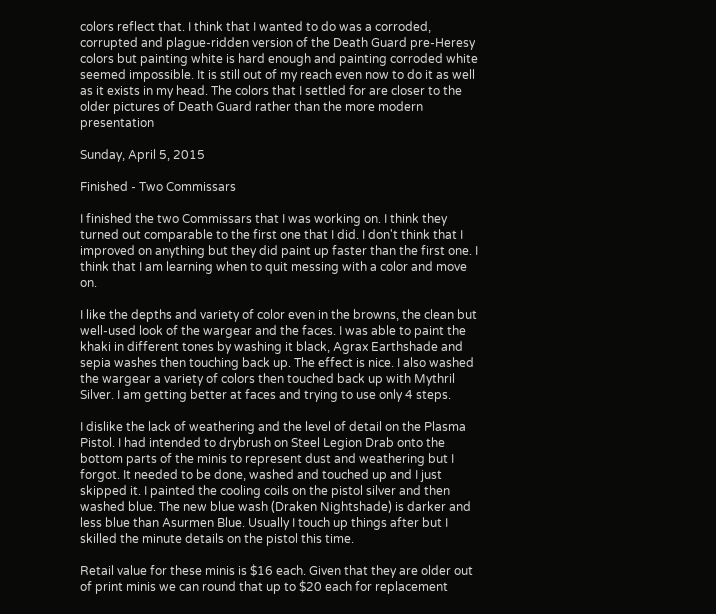colors reflect that. I think that I wanted to do was a corroded, corrupted and plague-ridden version of the Death Guard pre-Heresy colors but painting white is hard enough and painting corroded white seemed impossible. It is still out of my reach even now to do it as well as it exists in my head. The colors that I settled for are closer to the older pictures of Death Guard rather than the more modern presentation

Sunday, April 5, 2015

Finished - Two Commissars

I finished the two Commissars that I was working on. I think they turned out comparable to the first one that I did. I don't think that I improved on anything but they did paint up faster than the first one. I think that I am learning when to quit messing with a color and move on.

I like the depths and variety of color even in the browns, the clean but well-used look of the wargear and the faces. I was able to paint the khaki in different tones by washing it black, Agrax Earthshade and sepia washes then touching back up. The effect is nice. I also washed the wargear a variety of colors then touched back up with Mythril Silver. I am getting better at faces and trying to use only 4 steps.

I dislike the lack of weathering and the level of detail on the Plasma Pistol. I had intended to drybrush on Steel Legion Drab onto the bottom parts of the minis to represent dust and weathering but I forgot. It needed to be done, washed and touched up and I just skipped it. I painted the cooling coils on the pistol silver and then washed blue. The new blue wash (Draken Nightshade) is darker and less blue than Asurmen Blue. Usually I touch up things after but I skilled the minute details on the pistol this time.

Retail value for these minis is $16 each. Given that they are older out of print minis we can round that up to $20 each for replacement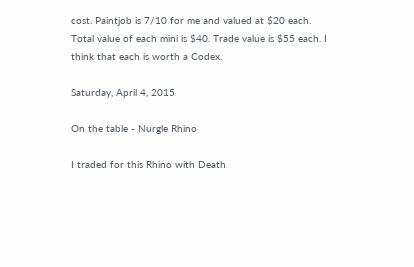cost. Paintjob is 7/10 for me and valued at $20 each. Total value of each mini is $40. Trade value is $55 each. I think that each is worth a Codex.

Saturday, April 4, 2015

On the table - Nurgle Rhino

I traded for this Rhino with Death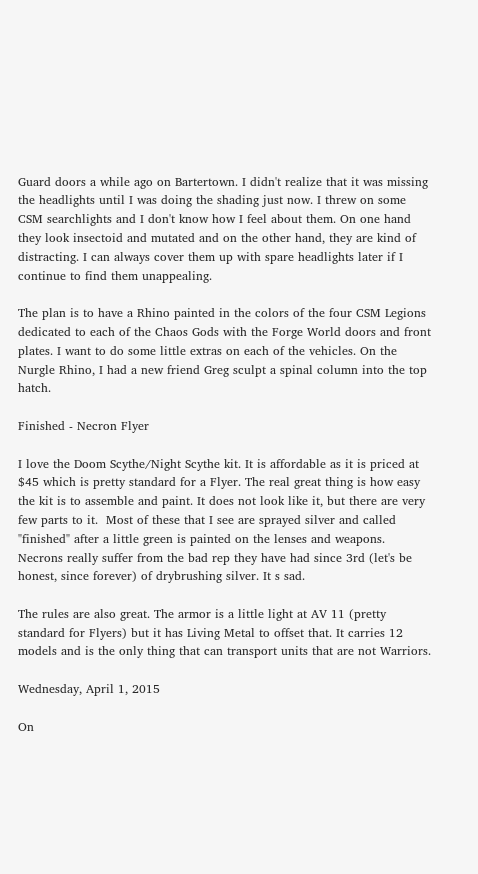Guard doors a while ago on Bartertown. I didn't realize that it was missing the headlights until I was doing the shading just now. I threw on some CSM searchlights and I don't know how I feel about them. On one hand they look insectoid and mutated and on the other hand, they are kind of distracting. I can always cover them up with spare headlights later if I continue to find them unappealing.

The plan is to have a Rhino painted in the colors of the four CSM Legions dedicated to each of the Chaos Gods with the Forge World doors and front plates. I want to do some little extras on each of the vehicles. On the Nurgle Rhino, I had a new friend Greg sculpt a spinal column into the top hatch.

Finished - Necron Flyer

I love the Doom Scythe/Night Scythe kit. It is affordable as it is priced at $45 which is pretty standard for a Flyer. The real great thing is how easy the kit is to assemble and paint. It does not look like it, but there are very few parts to it.  Most of these that I see are sprayed silver and called "finished" after a little green is painted on the lenses and weapons. Necrons really suffer from the bad rep they have had since 3rd (let's be honest, since forever) of drybrushing silver. It s sad.

The rules are also great. The armor is a little light at AV 11 (pretty standard for Flyers) but it has Living Metal to offset that. It carries 12 models and is the only thing that can transport units that are not Warriors.

Wednesday, April 1, 2015

On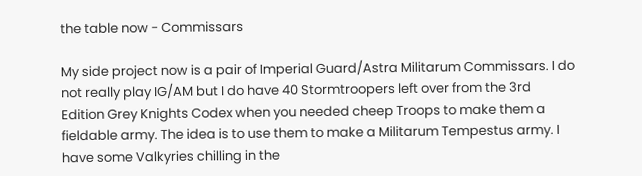the table now - Commissars

My side project now is a pair of Imperial Guard/Astra Militarum Commissars. I do not really play IG/AM but I do have 40 Stormtroopers left over from the 3rd Edition Grey Knights Codex when you needed cheep Troops to make them a fieldable army. The idea is to use them to make a Militarum Tempestus army. I have some Valkyries chilling in the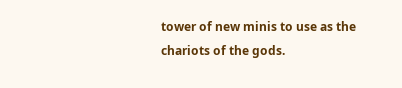tower of new minis to use as the chariots of the gods.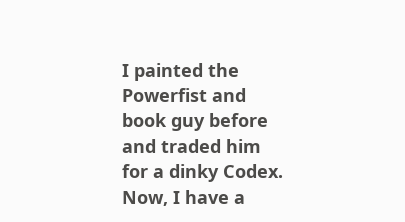I painted the Powerfist and book guy before and traded him for a dinky Codex. Now, I have a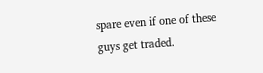spare even if one of these guys get traded.